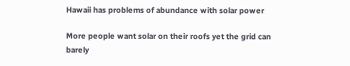Hawaii has problems of abundance with solar power

More people want solar on their roofs yet the grid can barely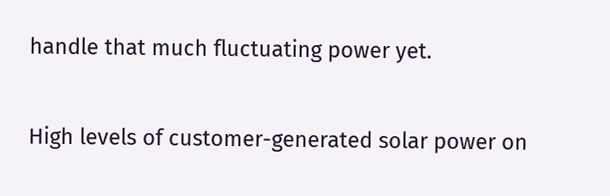handle that much fluctuating power yet.

High levels of customer-generated solar power on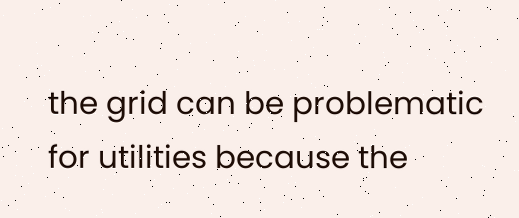the grid can be problematic for utilities because the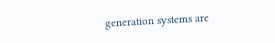generation systems are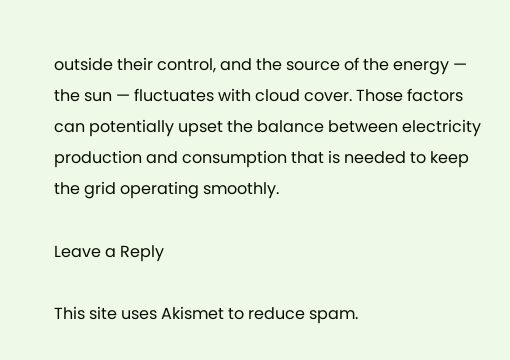outside their control, and the source of the energy — the sun — fluctuates with cloud cover. Those factors can potentially upset the balance between electricity production and consumption that is needed to keep the grid operating smoothly.

Leave a Reply

This site uses Akismet to reduce spam.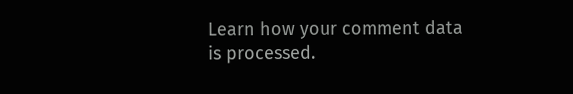Learn how your comment data is processed.